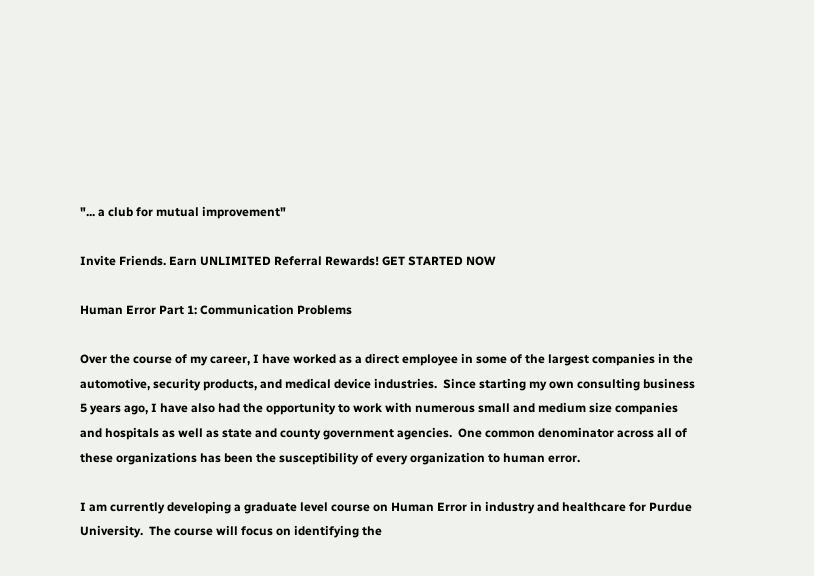"... a club for mutual improvement"

Invite Friends. Earn UNLIMITED Referral Rewards! GET STARTED NOW

Human Error Part 1: Communication Problems

Over the course of my career, I have worked as a direct employee in some of the largest companies in the automotive, security products, and medical device industries.  Since starting my own consulting business 5 years ago, I have also had the opportunity to work with numerous small and medium size companies and hospitals as well as state and county government agencies.  One common denominator across all of these organizations has been the susceptibility of every organization to human error.

I am currently developing a graduate level course on Human Error in industry and healthcare for Purdue University.  The course will focus on identifying the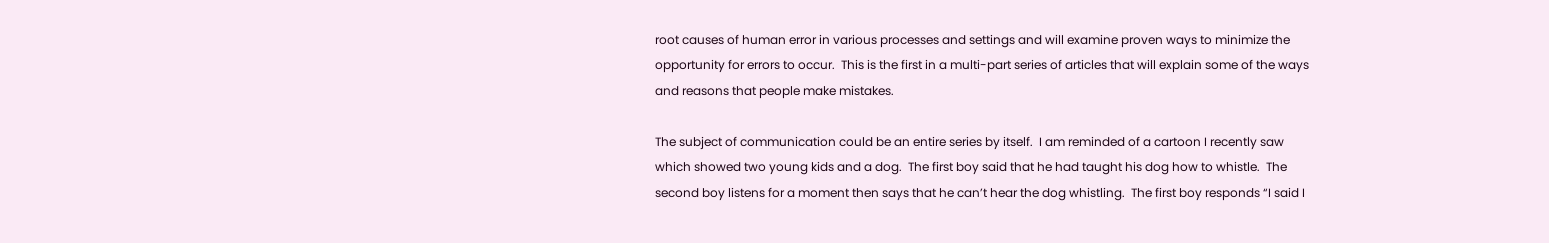root causes of human error in various processes and settings and will examine proven ways to minimize the opportunity for errors to occur.  This is the first in a multi-part series of articles that will explain some of the ways and reasons that people make mistakes.

The subject of communication could be an entire series by itself.  I am reminded of a cartoon I recently saw which showed two young kids and a dog.  The first boy said that he had taught his dog how to whistle.  The second boy listens for a moment then says that he can’t hear the dog whistling.  The first boy responds “I said I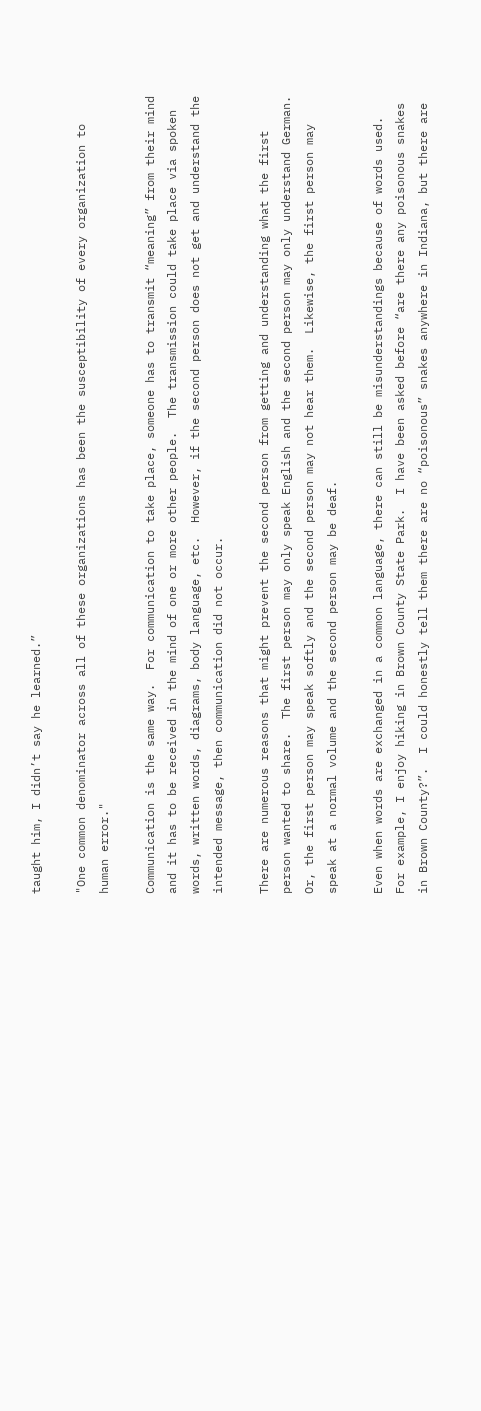taught him, I didn’t say he learned.”

"One common denominator across all of these organizations has been the susceptibility of every organization to human error."

Communication is the same way.  For communication to take place, someone has to transmit “meaning” from their mind and it has to be received in the mind of one or more other people.  The transmission could take place via spoken words, written words, diagrams, body language, etc.  However, if the second person does not get and understand the intended message, then communication did not occur.

There are numerous reasons that might prevent the second person from getting and understanding what the first person wanted to share.  The first person may only speak English and the second person may only understand German.  Or, the first person may speak softly and the second person may not hear them.  Likewise, the first person may speak at a normal volume and the second person may be deaf.

Even when words are exchanged in a common language, there can still be misunderstandings because of words used.  For example, I enjoy hiking in Brown County State Park.  I have been asked before “are there any poisonous snakes in Brown County?”.  I could honestly tell them there are no “poisonous” snakes anywhere in Indiana, but there are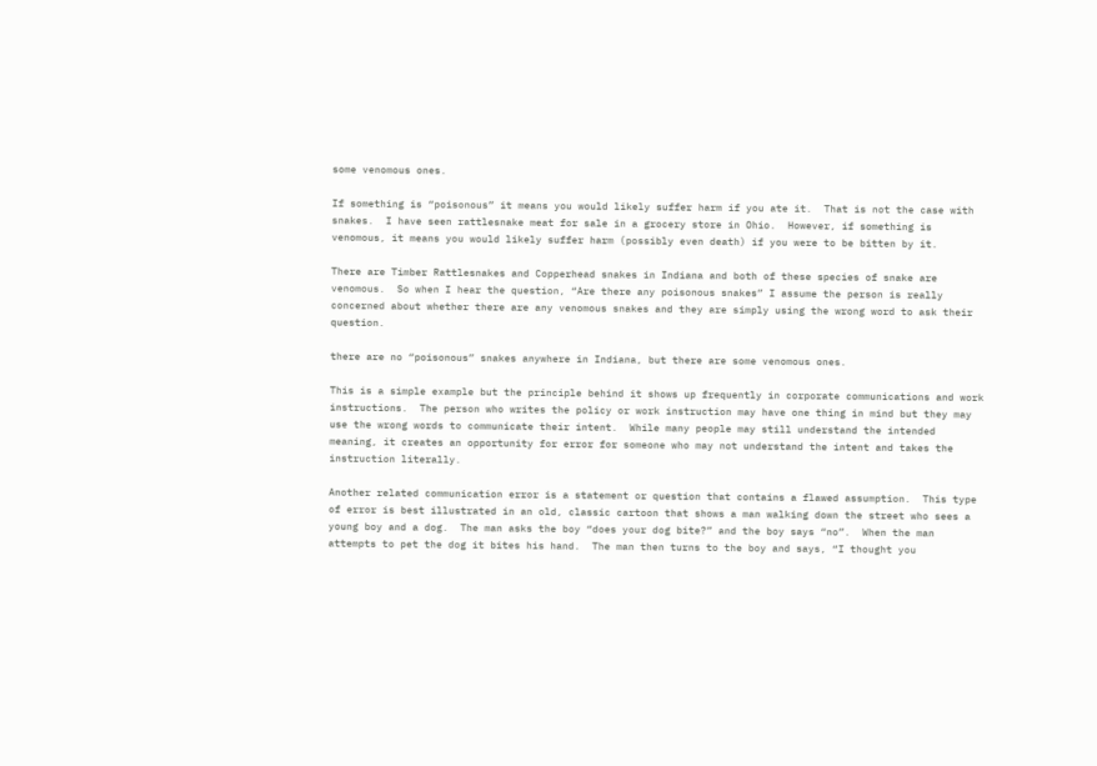some venomous ones.

If something is “poisonous” it means you would likely suffer harm if you ate it.  That is not the case with snakes.  I have seen rattlesnake meat for sale in a grocery store in Ohio.  However, if something is venomous, it means you would likely suffer harm (possibly even death) if you were to be bitten by it.

There are Timber Rattlesnakes and Copperhead snakes in Indiana and both of these species of snake are venomous.  So when I hear the question, “Are there any poisonous snakes” I assume the person is really concerned about whether there are any venomous snakes and they are simply using the wrong word to ask their question.

there are no “poisonous” snakes anywhere in Indiana, but there are some venomous ones.

This is a simple example but the principle behind it shows up frequently in corporate communications and work instructions.  The person who writes the policy or work instruction may have one thing in mind but they may use the wrong words to communicate their intent.  While many people may still understand the intended meaning, it creates an opportunity for error for someone who may not understand the intent and takes the instruction literally.

Another related communication error is a statement or question that contains a flawed assumption.  This type of error is best illustrated in an old, classic cartoon that shows a man walking down the street who sees a young boy and a dog.  The man asks the boy “does your dog bite?” and the boy says “no”.  When the man attempts to pet the dog it bites his hand.  The man then turns to the boy and says, “I thought you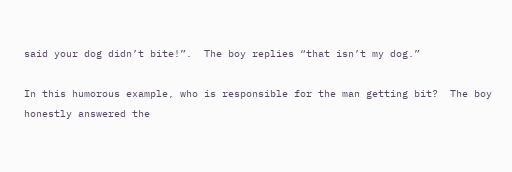said your dog didn’t bite!”.  The boy replies “that isn’t my dog.”

In this humorous example, who is responsible for the man getting bit?  The boy honestly answered the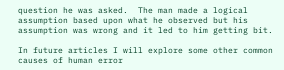question he was asked.  The man made a logical assumption based upon what he observed but his assumption was wrong and it led to him getting bit.

In future articles I will explore some other common causes of human error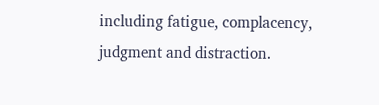including fatigue, complacency, judgment and distraction.